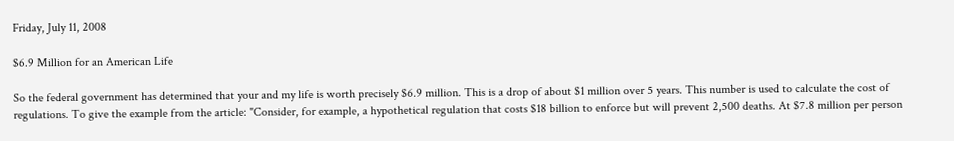Friday, July 11, 2008

$6.9 Million for an American Life

So the federal government has determined that your and my life is worth precisely $6.9 million. This is a drop of about $1 million over 5 years. This number is used to calculate the cost of regulations. To give the example from the article: "Consider, for example, a hypothetical regulation that costs $18 billion to enforce but will prevent 2,500 deaths. At $7.8 million per person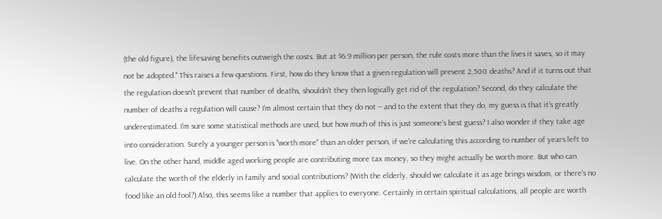(the old figure), the lifesaving benefits outweigh the costs. But at $6.9 million per person, the rule costs more than the lives it saves, so it may not be adopted." This raises a few questions. First, how do they know that a given regulation will prevent 2,500 deaths? And if it turns out that the regulation doesn't prevent that number of deaths, shouldn't they then logically get rid of the regulation? Second, do they calculate the number of deaths a regulation will cause? I'm almost certain that they do not -- and to the extent that they do, my guess is that it's greatly underestimated. I'm sure some statistical methods are used, but how much of this is just someone's best guess? I also wonder if they take age into consideration. Surely a younger person is "worth more" than an older person, if we're calculating this according to number of years left to live. On the other hand, middle aged working people are contributing more tax money, so they might actually be worth more. But who can calculate the worth of the elderly in family and social contributions? (With the elderly, should we calculate it as age brings wisdom, or there's no food like an old fool?) Also, this seems like a number that applies to everyone. Certainly in certain spiritual calculations, all people are worth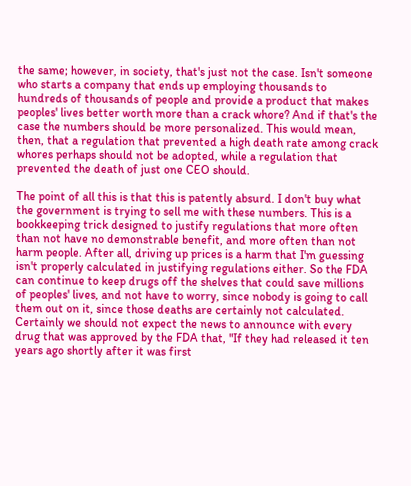the same; however, in society, that's just not the case. Isn't someone who starts a company that ends up employing thousands to hundreds of thousands of people and provide a product that makes peoples' lives better worth more than a crack whore? And if that's the case the numbers should be more personalized. This would mean, then, that a regulation that prevented a high death rate among crack whores perhaps should not be adopted, while a regulation that prevented the death of just one CEO should.

The point of all this is that this is patently absurd. I don't buy what the government is trying to sell me with these numbers. This is a bookkeeping trick designed to justify regulations that more often than not have no demonstrable benefit, and more often than not harm people. After all, driving up prices is a harm that I'm guessing isn't properly calculated in justifying regulations either. So the FDA can continue to keep drugs off the shelves that could save millions of peoples' lives, and not have to worry, since nobody is going to call them out on it, since those deaths are certainly not calculated. Certainly we should not expect the news to announce with every drug that was approved by the FDA that, "If they had released it ten years ago shortly after it was first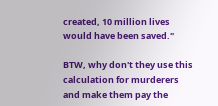created, 10 million lives would have been saved."

BTW, why don't they use this calculation for murderers and make them pay the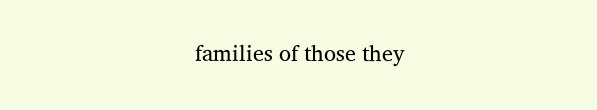families of those they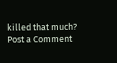killed that much?
Post a Comment